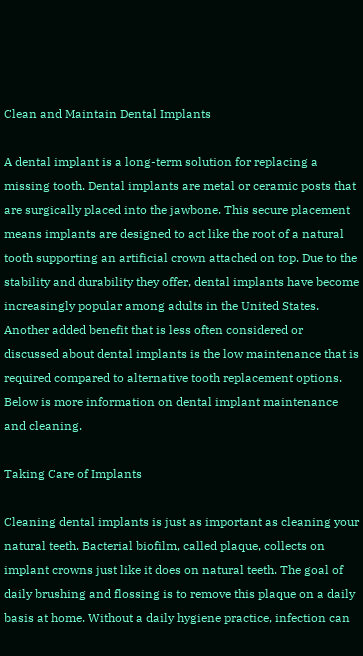Clean and Maintain Dental Implants

A dental implant is a long-term solution for replacing a missing tooth. Dental implants are metal or ceramic posts that are surgically placed into the jawbone. This secure placement means implants are designed to act like the root of a natural tooth supporting an artificial crown attached on top. Due to the stability and durability they offer, dental implants have become increasingly popular among adults in the United States. Another added benefit that is less often considered or discussed about dental implants is the low maintenance that is required compared to alternative tooth replacement options. Below is more information on dental implant maintenance and cleaning.

Taking Care of Implants

Cleaning dental implants is just as important as cleaning your natural teeth. Bacterial biofilm, called plaque, collects on implant crowns just like it does on natural teeth. The goal of daily brushing and flossing is to remove this plaque on a daily basis at home. Without a daily hygiene practice, infection can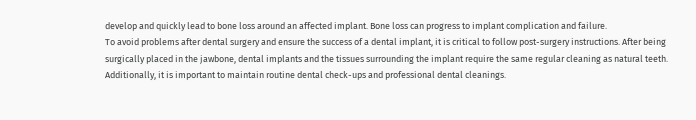develop and quickly lead to bone loss around an affected implant. Bone loss can progress to implant complication and failure.
To avoid problems after dental surgery and ensure the success of a dental implant, it is critical to follow post-surgery instructions. After being surgically placed in the jawbone, dental implants and the tissues surrounding the implant require the same regular cleaning as natural teeth. Additionally, it is important to maintain routine dental check-ups and professional dental cleanings.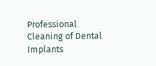Professional Cleaning of Dental Implants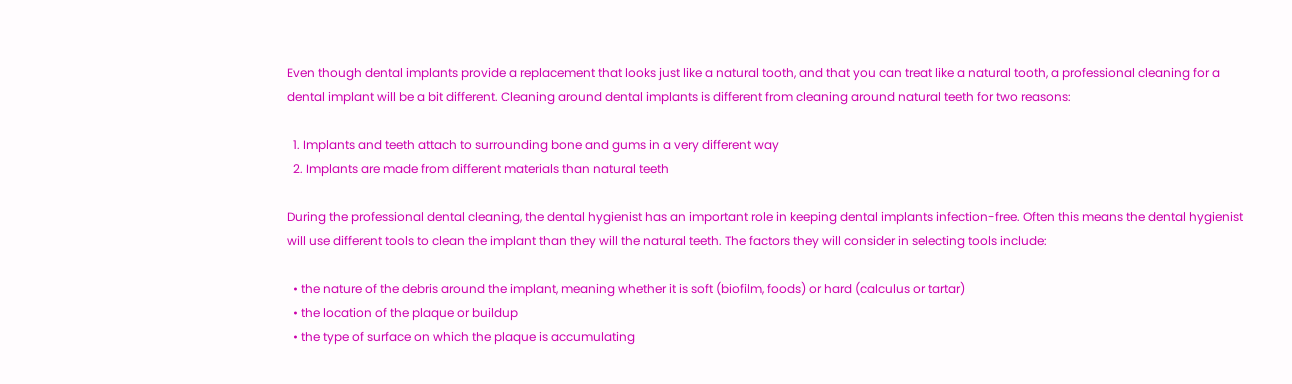Even though dental implants provide a replacement that looks just like a natural tooth, and that you can treat like a natural tooth, a professional cleaning for a dental implant will be a bit different. Cleaning around dental implants is different from cleaning around natural teeth for two reasons:

  1. Implants and teeth attach to surrounding bone and gums in a very different way
  2. Implants are made from different materials than natural teeth

During the professional dental cleaning, the dental hygienist has an important role in keeping dental implants infection-free. Often this means the dental hygienist will use different tools to clean the implant than they will the natural teeth. The factors they will consider in selecting tools include:

  • the nature of the debris around the implant, meaning whether it is soft (biofilm, foods) or hard (calculus or tartar)
  • the location of the plaque or buildup
  • the type of surface on which the plaque is accumulating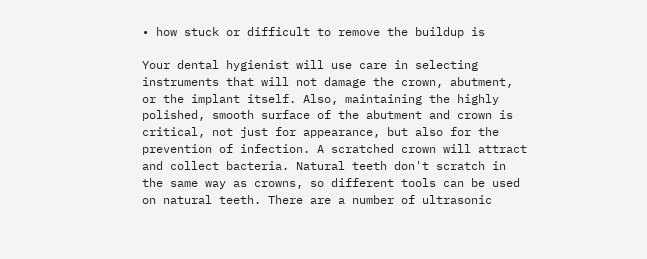• how stuck or difficult to remove the buildup is

Your dental hygienist will use care in selecting instruments that will not damage the crown, abutment, or the implant itself. Also, maintaining the highly polished, smooth surface of the abutment and crown is critical, not just for appearance, but also for the prevention of infection. A scratched crown will attract and collect bacteria. Natural teeth don't scratch in the same way as crowns, so different tools can be used on natural teeth. There are a number of ultrasonic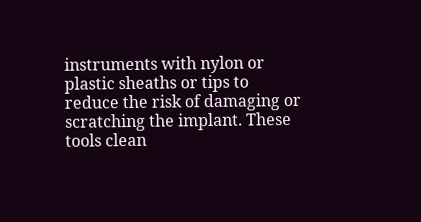instruments with nylon or plastic sheaths or tips to reduce the risk of damaging or scratching the implant. These tools clean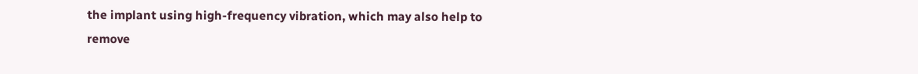the implant using high-frequency vibration, which may also help to remove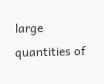large quantities of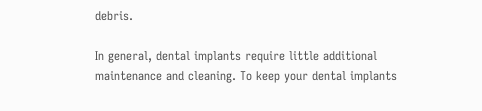debris.

In general, dental implants require little additional maintenance and cleaning. To keep your dental implants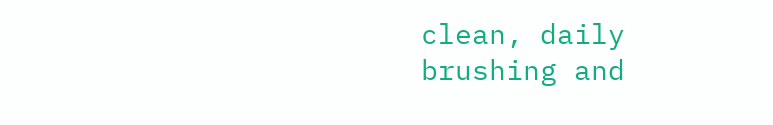clean, daily brushing and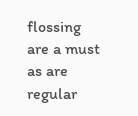flossing are a must as are regular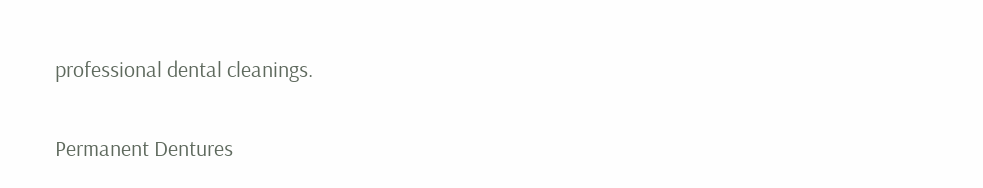professional dental cleanings.

Permanent Dentures